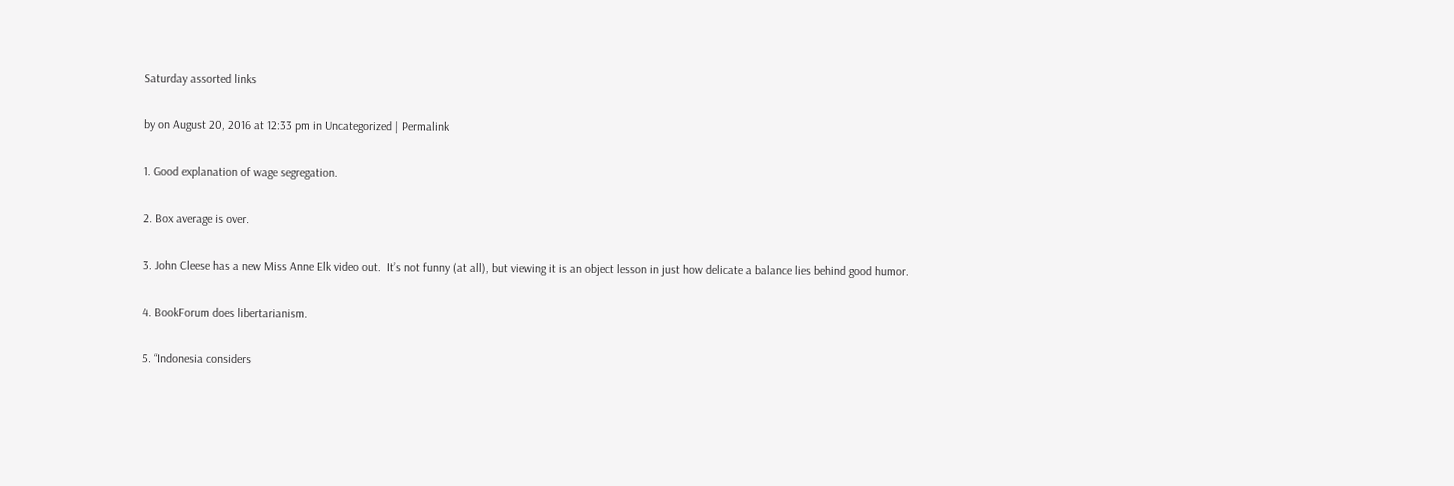Saturday assorted links

by on August 20, 2016 at 12:33 pm in Uncategorized | Permalink

1. Good explanation of wage segregation.

2. Box average is over.

3. John Cleese has a new Miss Anne Elk video out.  It’s not funny (at all), but viewing it is an object lesson in just how delicate a balance lies behind good humor.

4. BookForum does libertarianism.

5. “Indonesia considers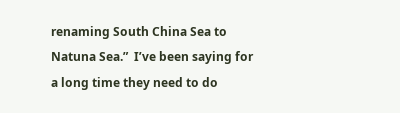renaming South China Sea to Natuna Sea.”  I’ve been saying for a long time they need to do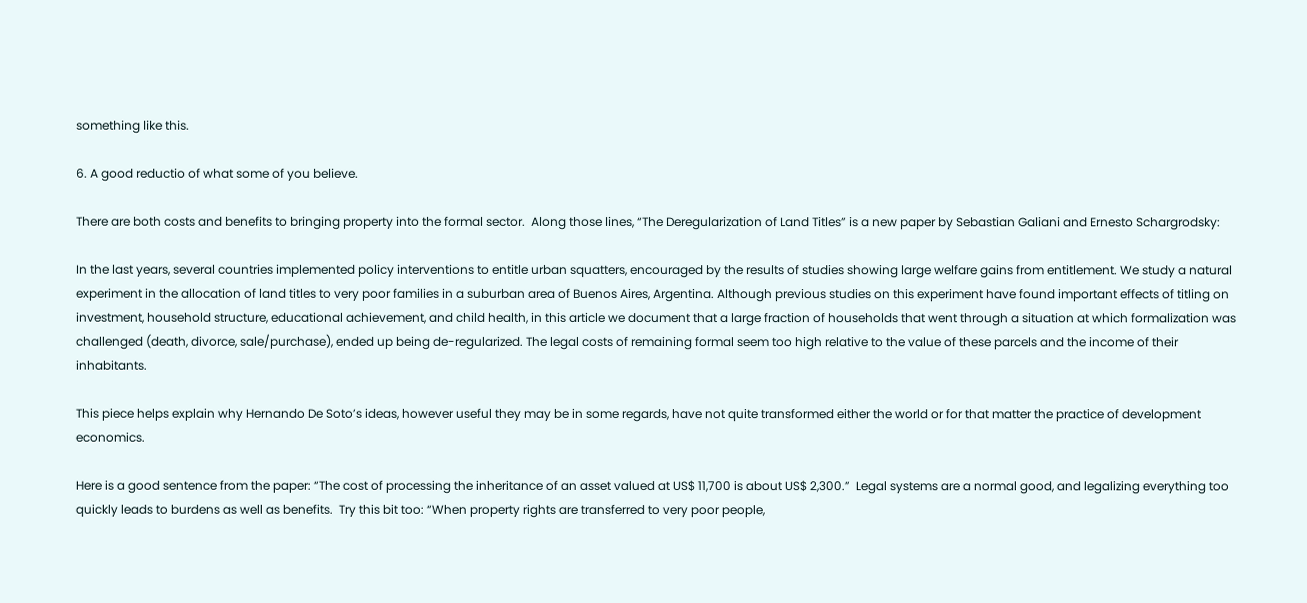something like this.

6. A good reductio of what some of you believe.

There are both costs and benefits to bringing property into the formal sector.  Along those lines, “The Deregularization of Land Titles” is a new paper by Sebastian Galiani and Ernesto Schargrodsky:

In the last years, several countries implemented policy interventions to entitle urban squatters, encouraged by the results of studies showing large welfare gains from entitlement. We study a natural experiment in the allocation of land titles to very poor families in a suburban area of Buenos Aires, Argentina. Although previous studies on this experiment have found important effects of titling on investment, household structure, educational achievement, and child health, in this article we document that a large fraction of households that went through a situation at which formalization was challenged (death, divorce, sale/purchase), ended up being de-regularized. The legal costs of remaining formal seem too high relative to the value of these parcels and the income of their inhabitants.

This piece helps explain why Hernando De Soto’s ideas, however useful they may be in some regards, have not quite transformed either the world or for that matter the practice of development economics.

Here is a good sentence from the paper: “The cost of processing the inheritance of an asset valued at US$ 11,700 is about US$ 2,300.”  Legal systems are a normal good, and legalizing everything too quickly leads to burdens as well as benefits.  Try this bit too: “When property rights are transferred to very poor people,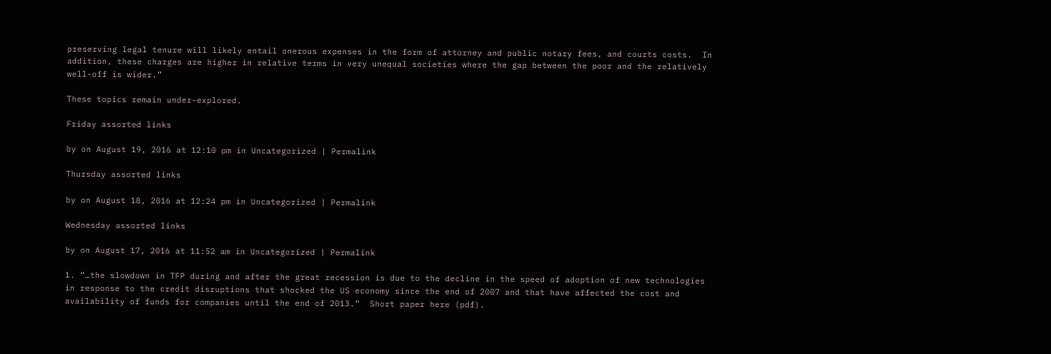preserving legal tenure will likely entail onerous expenses in the form of attorney and public notary fees, and courts costs.  In addition, these charges are higher in relative terms in very unequal societies where the gap between the poor and the relatively well-off is wider.”

These topics remain under-explored.

Friday assorted links

by on August 19, 2016 at 12:10 pm in Uncategorized | Permalink

Thursday assorted links

by on August 18, 2016 at 12:24 pm in Uncategorized | Permalink

Wednesday assorted links

by on August 17, 2016 at 11:52 am in Uncategorized | Permalink

1. “…the slowdown in TFP during and after the great recession is due to the decline in the speed of adoption of new technologies in response to the credit disruptions that shocked the US economy since the end of 2007 and that have affected the cost and availability of funds for companies until the end of 2013.”  Short paper here (pdf).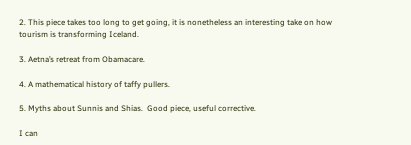2. This piece takes too long to get going, it is nonetheless an interesting take on how tourism is transforming Iceland.

3. Aetna’s retreat from Obamacare.

4. A mathematical history of taffy pullers.

5. Myths about Sunnis and Shias.  Good piece, useful corrective.

I can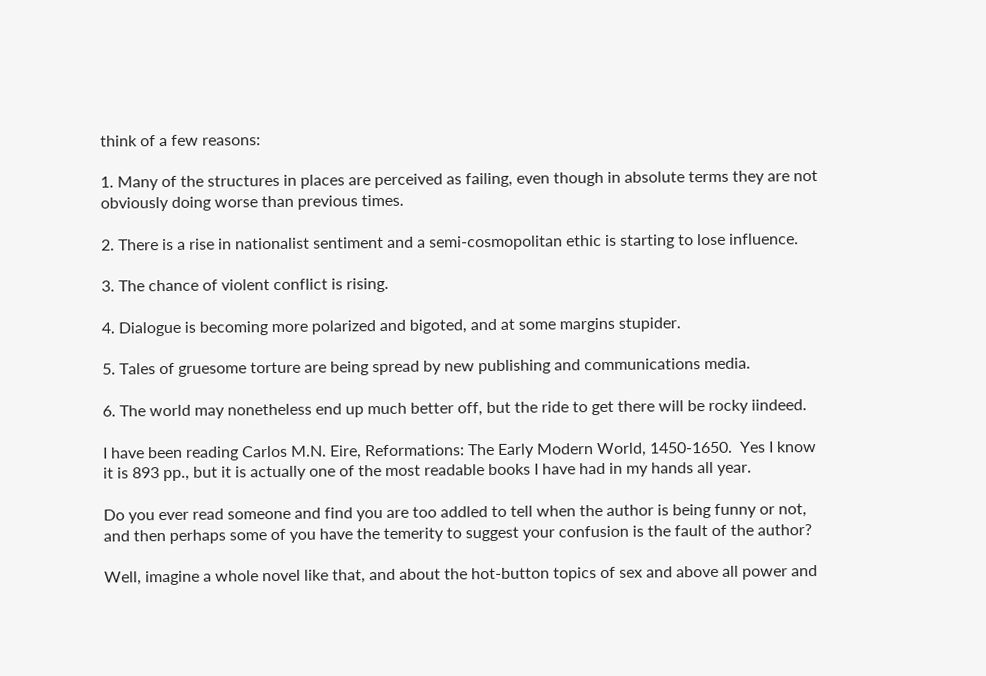think of a few reasons:

1. Many of the structures in places are perceived as failing, even though in absolute terms they are not obviously doing worse than previous times.

2. There is a rise in nationalist sentiment and a semi-cosmopolitan ethic is starting to lose influence.

3. The chance of violent conflict is rising.

4. Dialogue is becoming more polarized and bigoted, and at some margins stupider.

5. Tales of gruesome torture are being spread by new publishing and communications media.

6. The world may nonetheless end up much better off, but the ride to get there will be rocky iindeed.

I have been reading Carlos M.N. Eire, Reformations: The Early Modern World, 1450-1650.  Yes I know it is 893 pp., but it is actually one of the most readable books I have had in my hands all year.

Do you ever read someone and find you are too addled to tell when the author is being funny or not, and then perhaps some of you have the temerity to suggest your confusion is the fault of the author?

Well, imagine a whole novel like that, and about the hot-button topics of sex and above all power and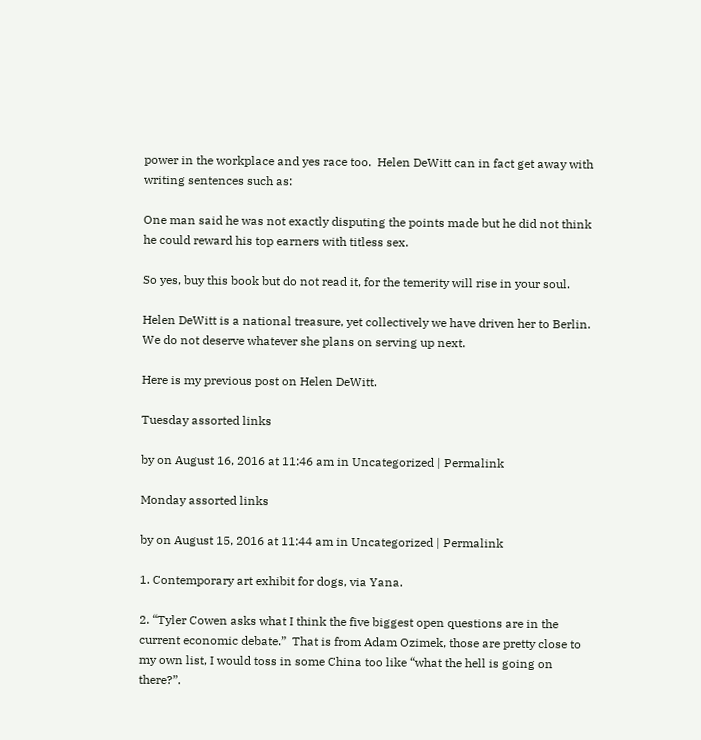power in the workplace and yes race too.  Helen DeWitt can in fact get away with writing sentences such as:

One man said he was not exactly disputing the points made but he did not think he could reward his top earners with titless sex.

So yes, buy this book but do not read it, for the temerity will rise in your soul.

Helen DeWitt is a national treasure, yet collectively we have driven her to Berlin.  We do not deserve whatever she plans on serving up next.

Here is my previous post on Helen DeWitt.

Tuesday assorted links

by on August 16, 2016 at 11:46 am in Uncategorized | Permalink

Monday assorted links

by on August 15, 2016 at 11:44 am in Uncategorized | Permalink

1. Contemporary art exhibit for dogs, via Yana.

2. “Tyler Cowen asks what I think the five biggest open questions are in the current economic debate.”  That is from Adam Ozimek, those are pretty close to my own list, I would toss in some China too like “what the hell is going on there?”.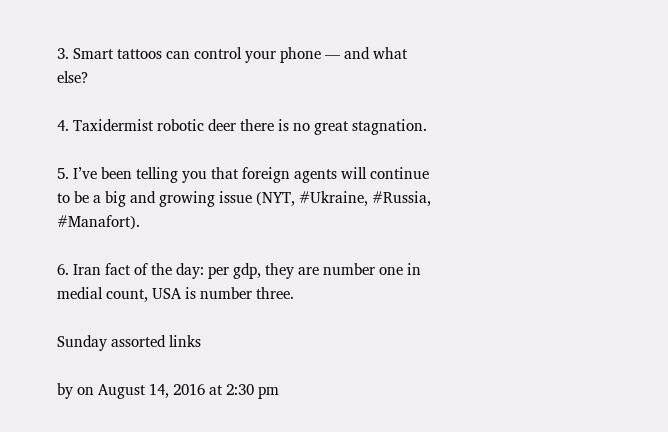3. Smart tattoos can control your phone — and what else?

4. Taxidermist robotic deer there is no great stagnation.

5. I’ve been telling you that foreign agents will continue to be a big and growing issue (NYT, #Ukraine, #Russia, #Manafort).

6. Iran fact of the day: per gdp, they are number one in medial count, USA is number three.

Sunday assorted links

by on August 14, 2016 at 2:30 pm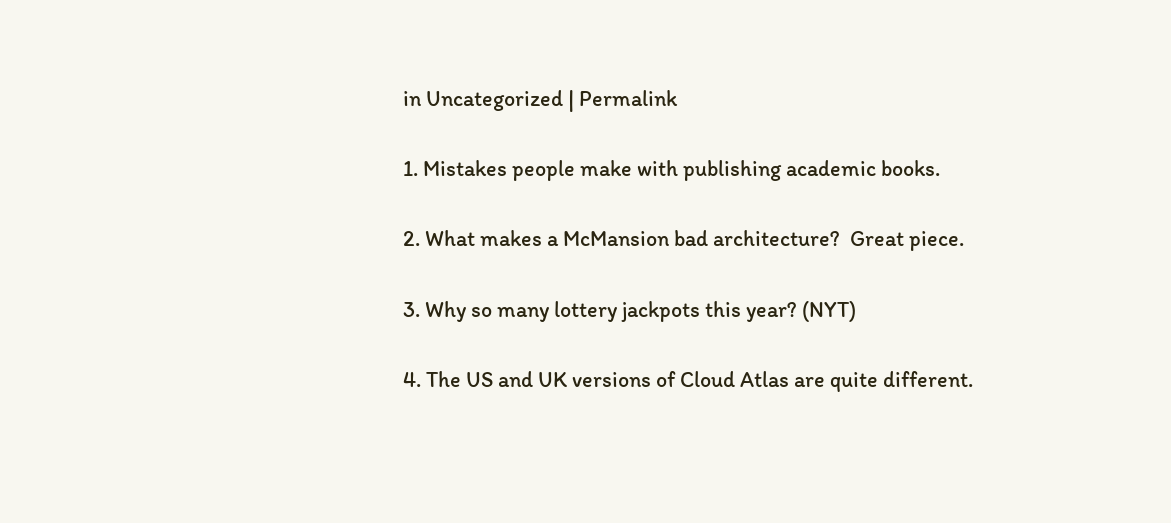in Uncategorized | Permalink

1. Mistakes people make with publishing academic books.

2. What makes a McMansion bad architecture?  Great piece.

3. Why so many lottery jackpots this year? (NYT)

4. The US and UK versions of Cloud Atlas are quite different.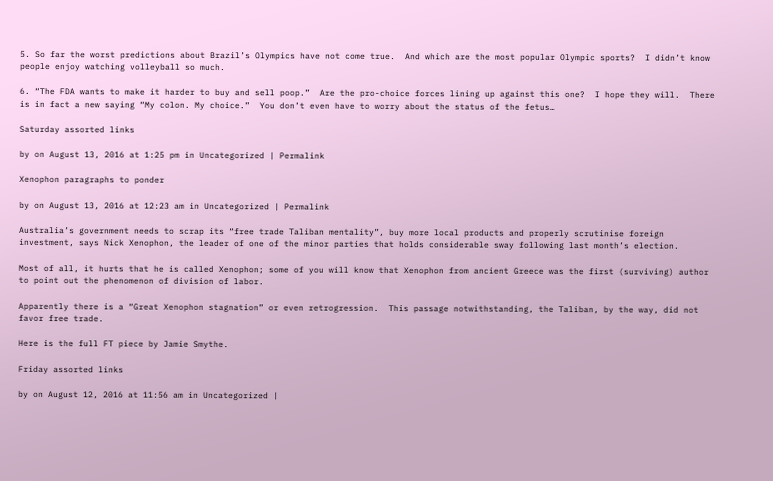5. So far the worst predictions about Brazil’s Olympics have not come true.  And which are the most popular Olympic sports?  I didn’t know people enjoy watching volleyball so much.

6. “The FDA wants to make it harder to buy and sell poop.”  Are the pro-choice forces lining up against this one?  I hope they will.  There is in fact a new saying “My colon. My choice.”  You don’t even have to worry about the status of the fetus…

Saturday assorted links

by on August 13, 2016 at 1:25 pm in Uncategorized | Permalink

Xenophon paragraphs to ponder

by on August 13, 2016 at 12:23 am in Uncategorized | Permalink

Australia’s government needs to scrap its “free trade Taliban mentality”, buy more local products and properly scrutinise foreign investment, says Nick Xenophon, the leader of one of the minor parties that holds considerable sway following last month’s election.

Most of all, it hurts that he is called Xenophon; some of you will know that Xenophon from ancient Greece was the first (surviving) author to point out the phenomenon of division of labor.

Apparently there is a “Great Xenophon stagnation” or even retrogression.  This passage notwithstanding, the Taliban, by the way, did not favor free trade.

Here is the full FT piece by Jamie Smythe.

Friday assorted links

by on August 12, 2016 at 11:56 am in Uncategorized |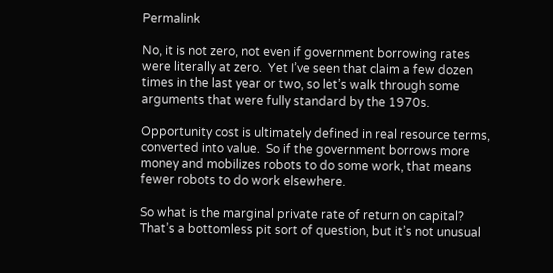Permalink

No, it is not zero, not even if government borrowing rates were literally at zero.  Yet I’ve seen that claim a few dozen times in the last year or two, so let’s walk through some arguments that were fully standard by the 1970s.

Opportunity cost is ultimately defined in real resource terms, converted into value.  So if the government borrows more money and mobilizes robots to do some work, that means fewer robots to do work elsewhere.

So what is the marginal private rate of return on capital?  That’s a bottomless pit sort of question, but it’s not unusual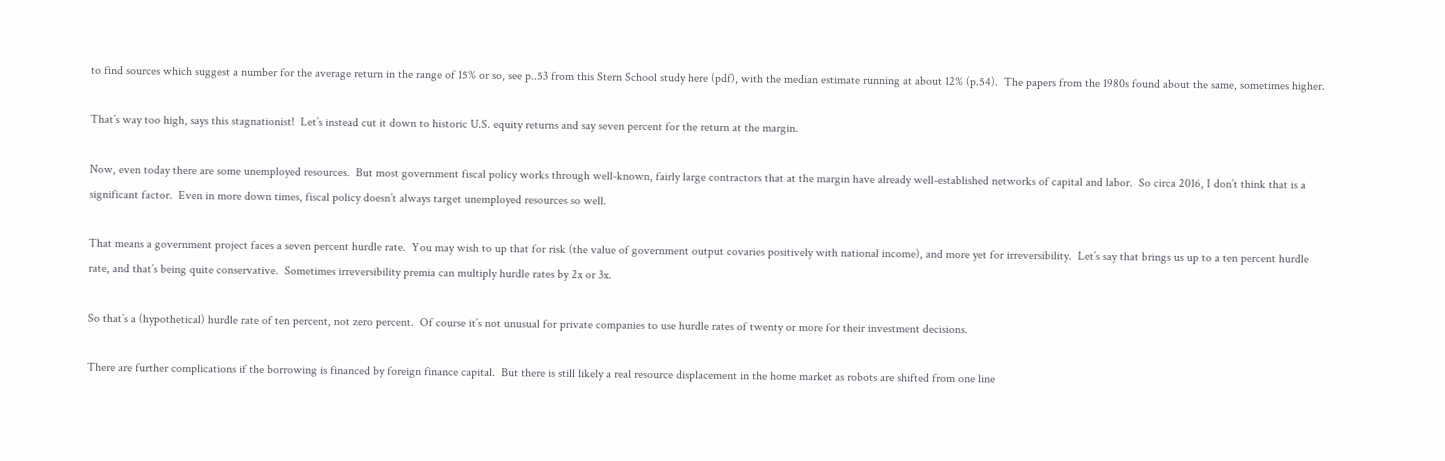to find sources which suggest a number for the average return in the range of 15% or so, see p..53 from this Stern School study here (pdf), with the median estimate running at about 12% (p.54).  The papers from the 1980s found about the same, sometimes higher.

That’s way too high, says this stagnationist!  Let’s instead cut it down to historic U.S. equity returns and say seven percent for the return at the margin.

Now, even today there are some unemployed resources.  But most government fiscal policy works through well-known, fairly large contractors that at the margin have already well-established networks of capital and labor.  So circa 2016, I don’t think that is a significant factor.  Even in more down times, fiscal policy doesn’t always target unemployed resources so well.

That means a government project faces a seven percent hurdle rate.  You may wish to up that for risk (the value of government output covaries positively with national income), and more yet for irreversibility.  Let’s say that brings us up to a ten percent hurdle rate, and that’s being quite conservative.  Sometimes irreversibility premia can multiply hurdle rates by 2x or 3x.

So that’s a (hypothetical) hurdle rate of ten percent, not zero percent.  Of course it’s not unusual for private companies to use hurdle rates of twenty or more for their investment decisions.

There are further complications if the borrowing is financed by foreign finance capital.  But there is still likely a real resource displacement in the home market as robots are shifted from one line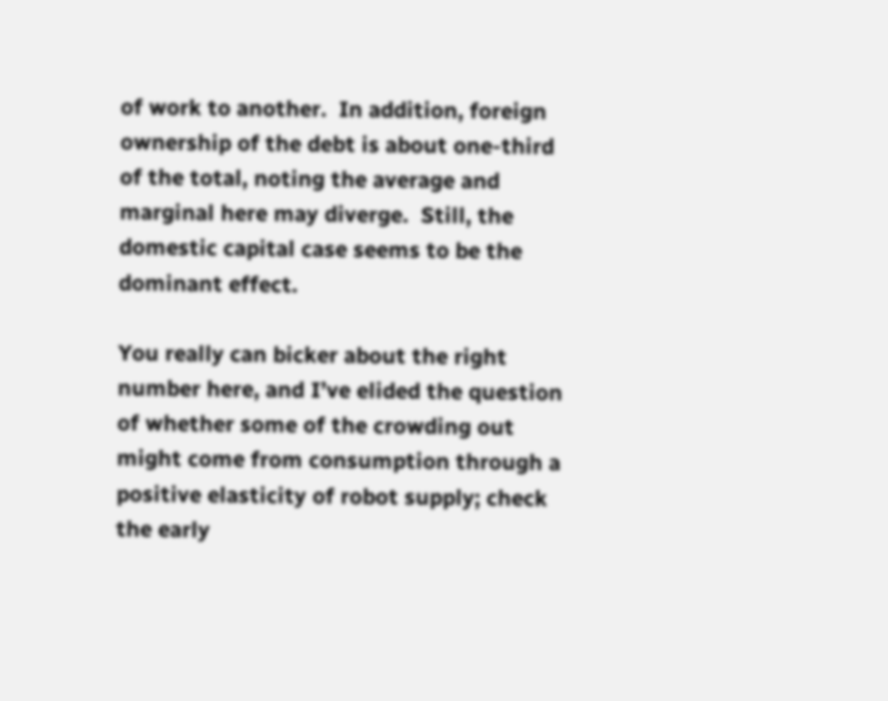of work to another.  In addition, foreign ownership of the debt is about one-third of the total, noting the average and marginal here may diverge.  Still, the domestic capital case seems to be the dominant effect.

You really can bicker about the right number here, and I’ve elided the question of whether some of the crowding out might come from consumption through a positive elasticity of robot supply; check the early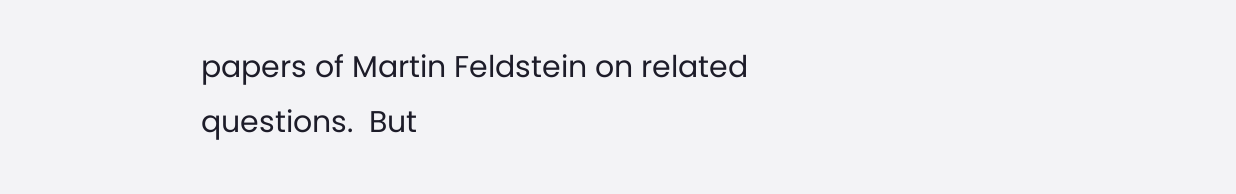papers of Martin Feldstein on related questions.  But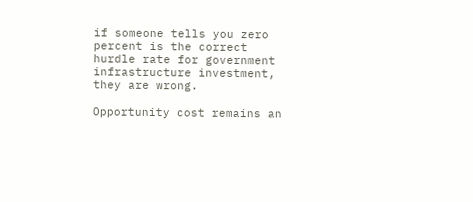if someone tells you zero percent is the correct hurdle rate for government infrastructure investment, they are wrong.

Opportunity cost remains an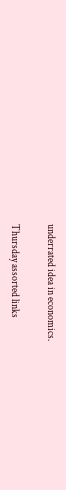underrated idea in economics.

Thursday assorted links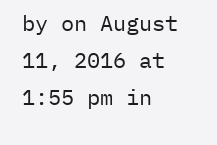by on August 11, 2016 at 1:55 pm in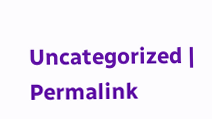Uncategorized | Permalink